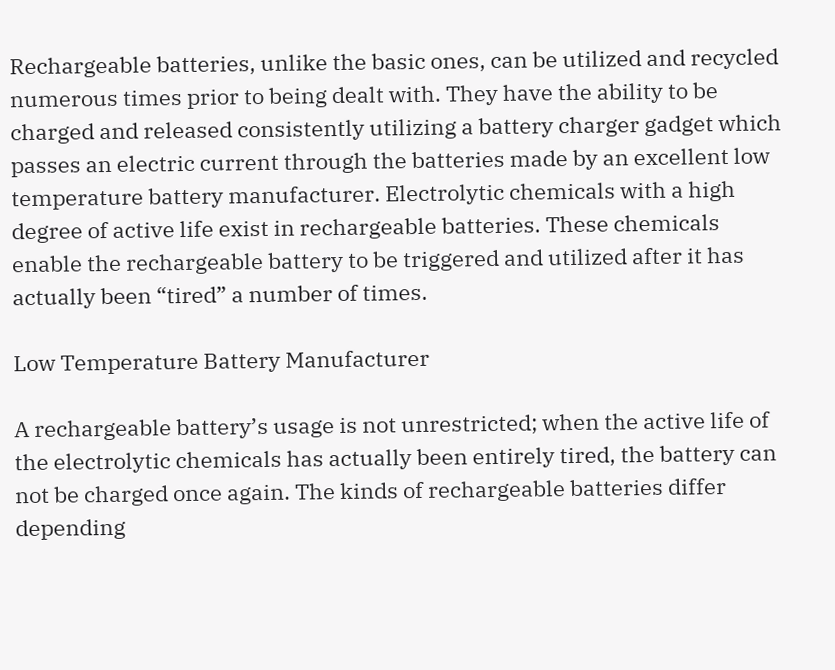Rechargeable batteries, unlike the basic ones, can be utilized and recycled numerous times prior to being dealt with. They have the ability to be charged and released consistently utilizing a battery charger gadget which passes an electric current through the batteries made by an excellent low temperature battery manufacturer. Electrolytic chemicals with a high degree of active life exist in rechargeable batteries. These chemicals enable the rechargeable battery to be triggered and utilized after it has actually been “tired” a number of times.

Low Temperature Battery Manufacturer

A rechargeable battery’s usage is not unrestricted; when the active life of the electrolytic chemicals has actually been entirely tired, the battery can not be charged once again. The kinds of rechargeable batteries differ depending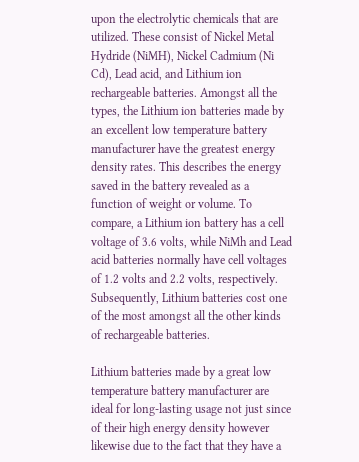upon the electrolytic chemicals that are utilized. These consist of Nickel Metal Hydride (NiMH), Nickel Cadmium (Ni Cd), Lead acid, and Lithium ion rechargeable batteries. Amongst all the types, the Lithium ion batteries made by an excellent low temperature battery manufacturer have the greatest energy density rates. This describes the energy saved in the battery revealed as a function of weight or volume. To compare, a Lithium ion battery has a cell voltage of 3.6 volts, while NiMh and Lead acid batteries normally have cell voltages of 1.2 volts and 2.2 volts, respectively. Subsequently, Lithium batteries cost one of the most amongst all the other kinds of rechargeable batteries.

Lithium batteries made by a great low temperature battery manufacturer are ideal for long-lasting usage not just since of their high energy density however likewise due to the fact that they have a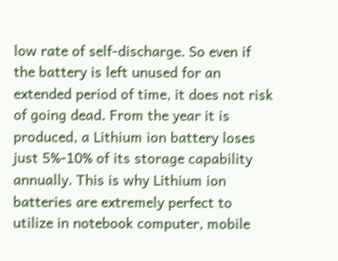low rate of self-discharge. So even if the battery is left unused for an extended period of time, it does not risk of going dead. From the year it is produced, a Lithium ion battery loses just 5%-10% of its storage capability annually. This is why Lithium ion batteries are extremely perfect to utilize in notebook computer, mobile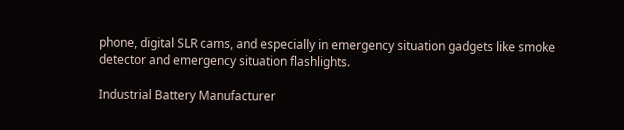phone, digital SLR cams, and especially in emergency situation gadgets like smoke detector and emergency situation flashlights.

Industrial Battery Manufacturer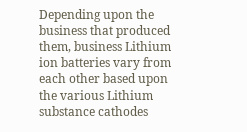Depending upon the business that produced them, business Lithium ion batteries vary from each other based upon the various Lithium substance cathodes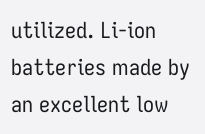utilized. Li-ion batteries made by an excellent low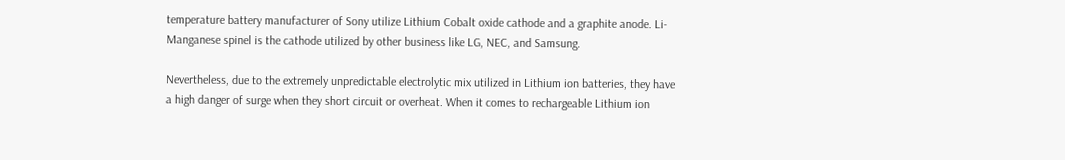temperature battery manufacturer of Sony utilize Lithium Cobalt oxide cathode and a graphite anode. Li-Manganese spinel is the cathode utilized by other business like LG, NEC, and Samsung.

Nevertheless, due to the extremely unpredictable electrolytic mix utilized in Lithium ion batteries, they have a high danger of surge when they short circuit or overheat. When it comes to rechargeable Lithium ion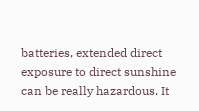batteries, extended direct exposure to direct sunshine can be really hazardous. It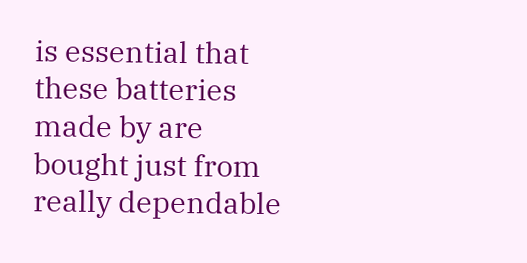is essential that these batteries made by are bought just from really dependable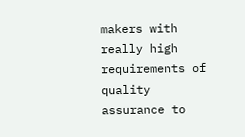makers with really high requirements of quality assurance to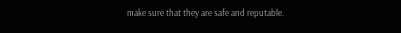make sure that they are safe and reputable.